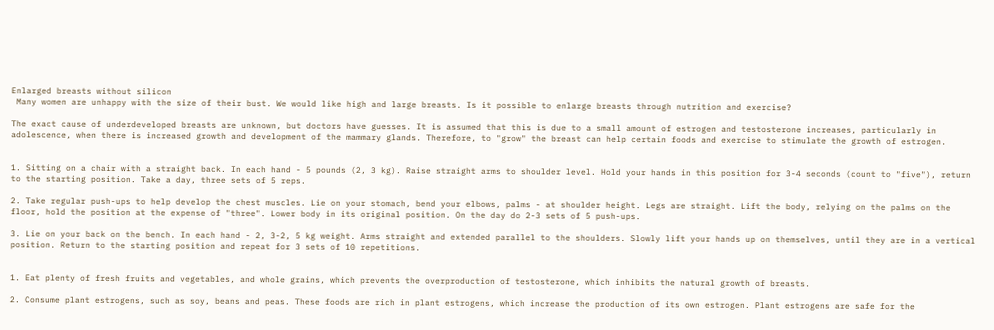Enlarged breasts without silicon
 Many women are unhappy with the size of their bust. We would like high and large breasts. Is it possible to enlarge breasts through nutrition and exercise?

The exact cause of underdeveloped breasts are unknown, but doctors have guesses. It is assumed that this is due to a small amount of estrogen and testosterone increases, particularly in adolescence, when there is increased growth and development of the mammary glands. Therefore, to "grow" the breast can help certain foods and exercise to stimulate the growth of estrogen.


1. Sitting on a chair with a straight back. In each hand - 5 pounds (2, 3 kg). Raise straight arms to shoulder level. Hold your hands in this position for 3-4 seconds (count to "five"), return to the starting position. Take a day, three sets of 5 reps.

2. Take regular push-ups to help develop the chest muscles. Lie on your stomach, bend your elbows, palms - at shoulder height. Legs are straight. Lift the body, relying on the palms on the floor, hold the position at the expense of "three". Lower body in its original position. On the day do 2-3 sets of 5 push-ups.

3. Lie on your back on the bench. In each hand - 2, 3-2, 5 kg weight. Arms straight and extended parallel to the shoulders. Slowly lift your hands up on themselves, until they are in a vertical position. Return to the starting position and repeat for 3 sets of 10 repetitions.


1. Eat plenty of fresh fruits and vegetables, and whole grains, which prevents the overproduction of testosterone, which inhibits the natural growth of breasts.

2. Consume plant estrogens, such as soy, beans and peas. These foods are rich in plant estrogens, which increase the production of its own estrogen. Plant estrogens are safe for the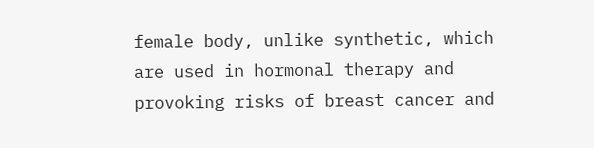female body, unlike synthetic, which are used in hormonal therapy and provoking risks of breast cancer and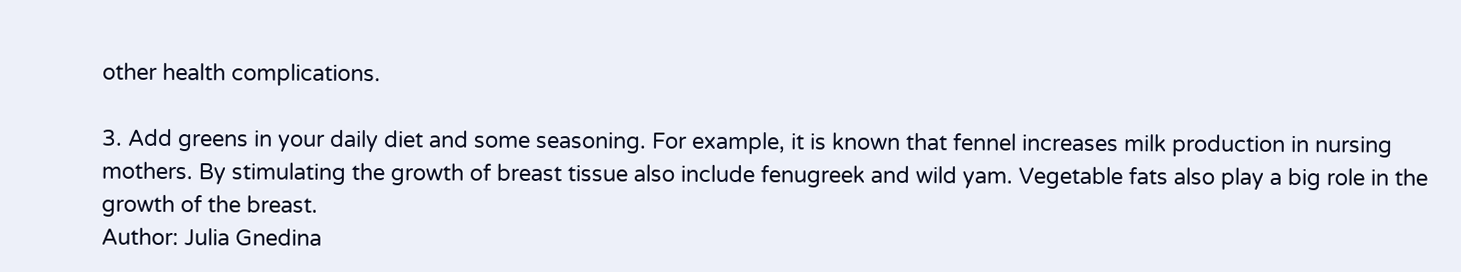other health complications.

3. Add greens in your daily diet and some seasoning. For example, it is known that fennel increases milk production in nursing mothers. By stimulating the growth of breast tissue also include fenugreek and wild yam. Vegetable fats also play a big role in the growth of the breast.
Author: Julia Gnedina